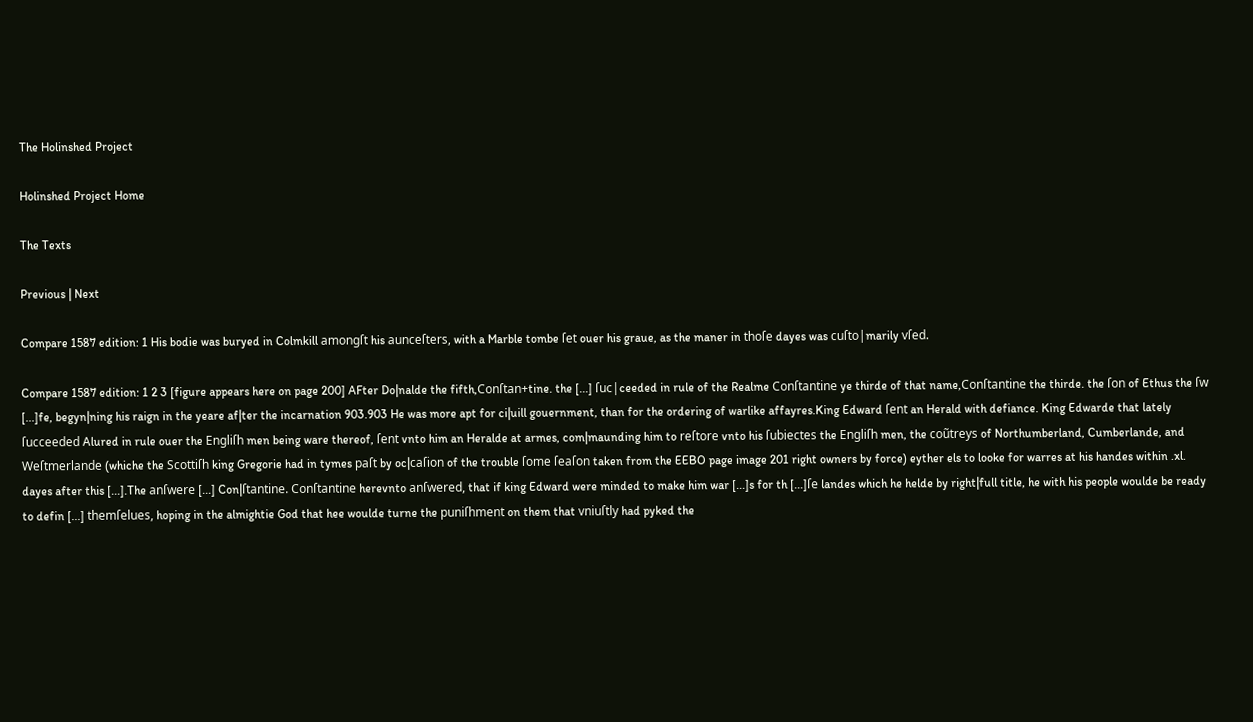The Holinshed Project

Holinshed Project Home

The Texts

Previous | Next

Compare 1587 edition: 1 His bodie was buryed in Colmkill amongſt his aunceſters, with a Marble tombe ſet ouer his graue, as the maner in thoſe dayes was cuſto|marily vſed.

Compare 1587 edition: 1 2 3 [figure appears here on page 200] AFter Do|nalde the fifth,Conſtan+tine. the [...] ſuc|ceeded in rule of the Realme Conſtantine ye thirde of that name,Conſtantine the thirde. the ſon of Ethus the ſw [...]fe, begyn|ning his raign in the yeare af|ter the incarnation 903.903 He was more apt for ci|uill gouernment, than for the ordering of warlike affayres.King Edward ſent an Herald with defiance. King Edwarde that lately ſucceeded Alured in rule ouer the Engliſh men being ware thereof, ſent vnto him an Heralde at armes, com|maunding him to reſtore vnto his ſubiectes the Engliſh men, the coũtreys of Northumberland, Cumberlande, and Weſtmerlande (whiche the Scottiſh king Gregorie had in tymes paſt by oc|caſion of the trouble ſome ſeaſon taken from the EEBO page image 201 right owners by force) eyther els to looke for warres at his handes within .xl. dayes after this [...].The anſwere [...] Con|ſtantine. Conſtantine herevnto anſwered, that if king Edward were minded to make him war [...]s for th [...]ſe landes which he helde by right|full title, he with his people woulde be ready to defin [...] themſelues, hoping in the almightie God that hee woulde turne the puniſhment on them that vniuſtly had pyked the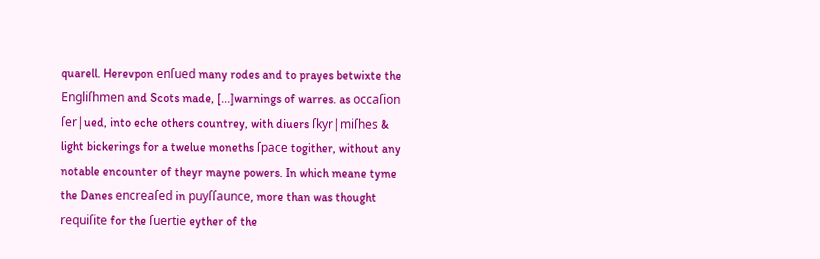quarell. Herevpon enſued many rodes and to prayes betwixte the Engliſhmen and Scots made, [...]warnings of warres. as occaſion ſer|ued, into eche others countrey, with diuers ſkyr|miſhes & light bickerings for a twelue moneths ſpace togither, without any notable encounter of theyr mayne powers. In which meane tyme the Danes encreaſed in puyſſaunce, more than was thought requiſite for the ſuertie eyther of the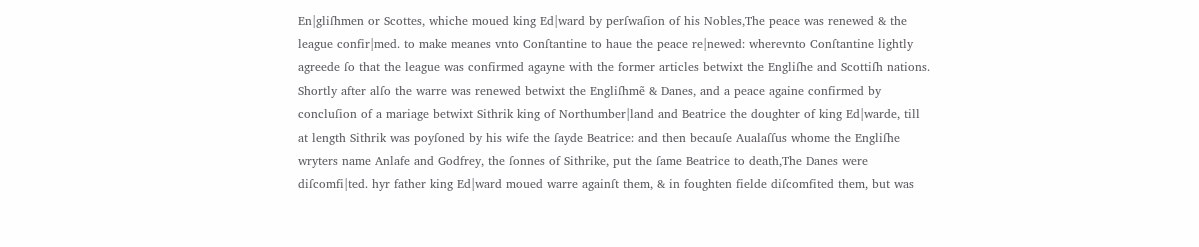En|gliſhmen or Scottes, whiche moued king Ed|ward by perſwaſion of his Nobles,The peace was renewed & the league confir|med. to make meanes vnto Conſtantine to haue the peace re|newed: wherevnto Conſtantine lightly agreede ſo that the league was confirmed agayne with the former articles betwixt the Engliſhe and Scottiſh nations. Shortly after alſo the warre was renewed betwixt the Engliſhmẽ & Danes, and a peace againe confirmed by concluſion of a mariage betwixt Sithrik king of Northumber|land and Beatrice the doughter of king Ed|warde, till at length Sithrik was poyſoned by his wife the ſayde Beatrice: and then becauſe Aualaſſus whome the Engliſhe wryters name Anlafe and Godfrey, the ſonnes of Sithrike, put the ſame Beatrice to death,The Danes were diſcomfi|ted. hyr father king Ed|ward moued warre againſt them, & in foughten fielde diſcomfited them, but was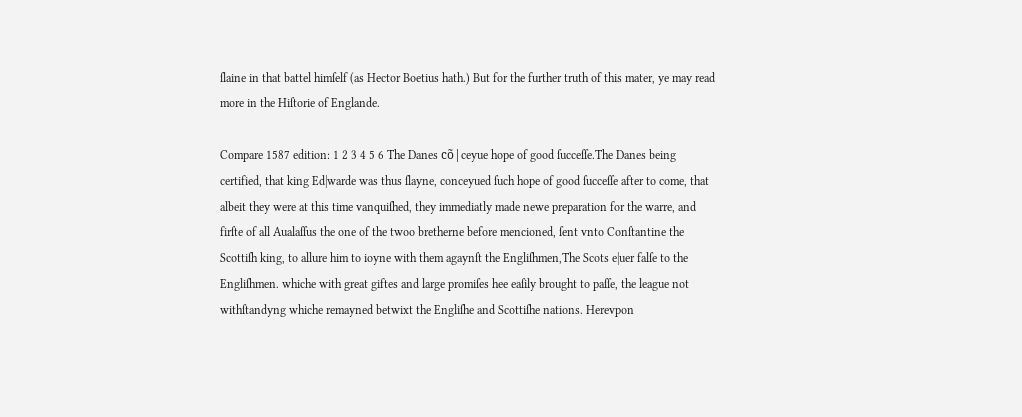ſlaine in that battel himſelf (as Hector Boetius hath.) But for the further truth of this mater, ye may read more in the Hiſtorie of Englande.

Compare 1587 edition: 1 2 3 4 5 6 The Danes cõ|ceyue hope of good ſucceſſe.The Danes being certified, that king Ed|warde was thus ſlayne, conceyued ſuch hope of good ſucceſſe after to come, that albeit they were at this time vanquiſhed, they immediatly made newe preparation for the warre, and firſte of all Aualaſſus the one of the twoo bretherne before mencioned, ſent vnto Conſtantine the Scottiſh king, to allure him to ioyne with them agaynſt the Engliſhmen,The Scots e|uer falſe to the Engliſhmen. whiche with great giftes and large promiſes hee eaſily brought to paſſe, the league not withſtandyng whiche remayned betwixt the Engliſhe and Scottiſhe nations. Herevpon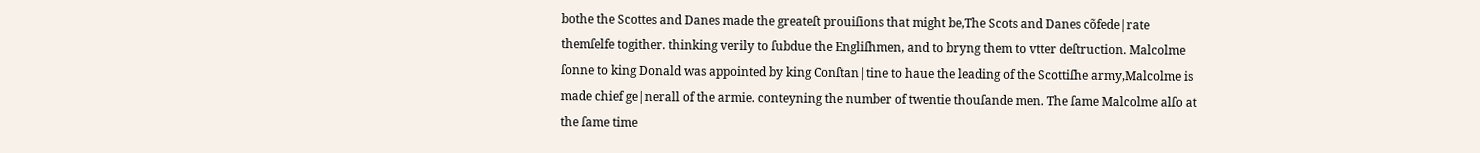bothe the Scottes and Danes made the greateſt prouiſions that might be,The Scots and Danes cõfede|rate themſelfe togither. thinking verily to ſubdue the Engliſhmen, and to bryng them to vtter deſtruction. Malcolme ſonne to king Donald was appointed by king Conſtan|tine to haue the leading of the Scottiſhe army,Malcolme is made chief ge|nerall of the armie. conteyning the number of twentie thouſande men. The ſame Malcolme alſo at the ſame time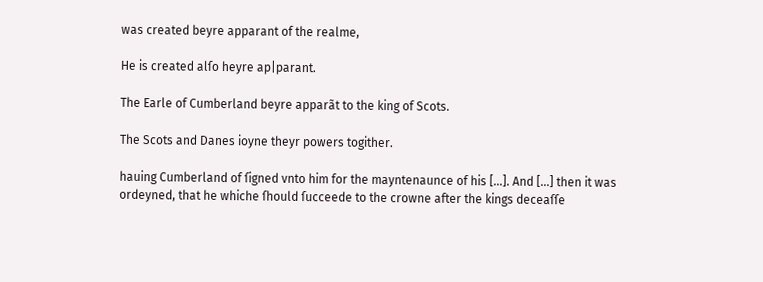was created beyre apparant of the realme,

He is created alſo heyre ap|parant.

The Earle of Cumberland beyre apparãt to the king of Scots.

The Scots and Danes ioyne theyr powers togither.

hauing Cumberland of ſigned vnto him for the mayntenaunce of his [...]. And [...] then it was ordeyned, that he whiche ſhould ſucceede to the crowne after the kings deceaſſe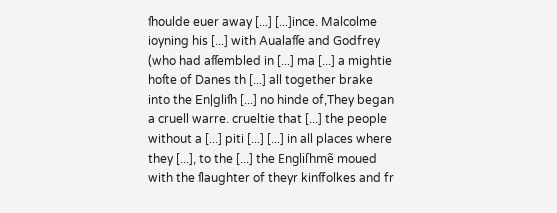ſhoulde euer away [...] [...]ince. Malcolme ioyning his [...] with Aualaſſe and Godfrey (who had aſſembled in [...] ma [...] a mightie hoſte of Danes th [...] all together brake into the En|gliſh [...] no hinde of,They began a cruell warre. crueltie that [...] the people without a [...] piti [...] [...] in all places where they [...], to the [...] the Engliſhmẽ moued with the ſlaughter of theyr kinſfolkes and fr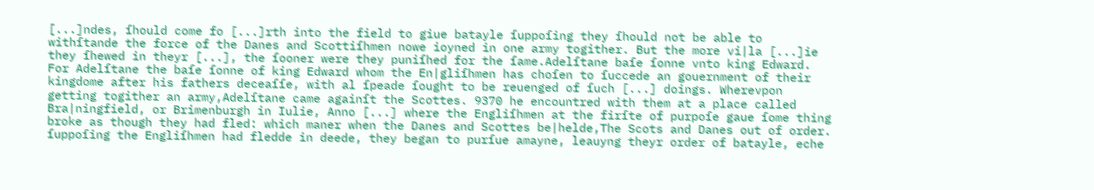[...]ndes, ſhould come fo [...]rth into the field to giue batayle ſuppoſing they ſhould not be able to withſtande the force of the Danes and Scottiſhmen nowe ioyned in one army togither. But the more vi|la [...]ie they ſhewed in theyr [...], the ſooner were they puniſhed for the ſame.Adelſtane baſe ſonne vnto king Edward. For Adelſtane the baſe ſonne of king Edward whom the En|gliſhmen has choſen to ſuccede an gouernment of their kingdome after his fathers deceaſſe, with al ſpeade ſought to be reuenged of ſuch [...] doings. Wherevpon getting togither an army,Adelſtane came againſt the Scottes. 9370 he encountred with them at a place called Bra|ningfield, or Brimenburgh in Iulie, Anno [...] where the Engliſhmen at the firſte of purpoſe gaue ſome thing broke as though they had fled: which maner when the Danes and Scottes be|helde,The Scots and Danes out of order. ſuppoſing the Engliſhmen had fledde in deede, they began to purſue amayne, leauyng theyr order of batayle, eche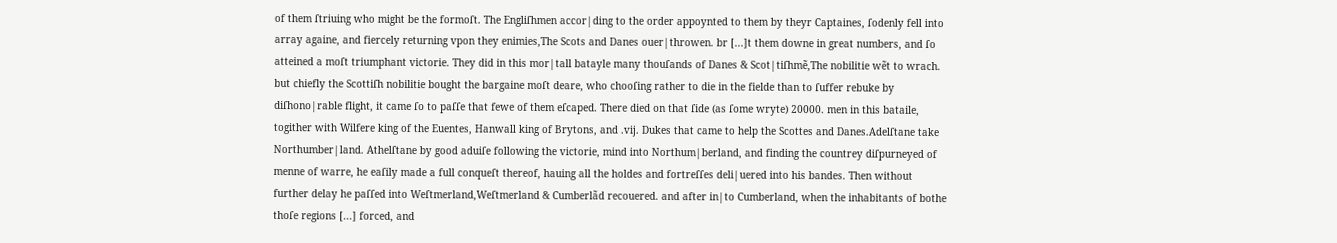of them ſtriuing who might be the formoſt. The Engliſhmen accor|ding to the order appoynted to them by theyr Captaines, ſodenly fell into array againe, and fiercely returning vpon they enimies,The Scots and Danes ouer|throwen. br [...]t them downe in great numbers, and ſo atteined a moſt triumphant victorie. They did in this mor|tall batayle many thouſands of Danes & Scot|tiſhmẽ,The nobilitie wẽt to wrach. but chiefly the Scottiſh nobilitie bought the bargaine moſt deare, who chooſing rather to die in the fielde than to ſuffer rebuke by diſhono|rable flight, it came ſo to paſſe that fewe of them eſcaped. There died on that ſide (as ſome wryte) 20000. men in this bataile, togither with Wilfere king of the Euentes, Hanwall king of Brytons, and .vij. Dukes that came to help the Scottes and Danes.Adelſtane take Northumber|land. Athelſtane by good aduiſe following the victorie, mind into Northum|berland, and finding the countrey diſpurneyed of menne of warre, he eaſily made a full conqueſt thereof, hauing all the holdes and fortreſſes deli|uered into his bandes. Then without further delay he paſſed into Weſtmerland,Weſtmerland & Cumberlãd recouered. and after in|to Cumberland, when the inhabitants of bothe thoſe regions [...] forced, and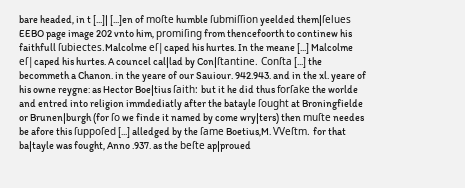bare headed, in t [...]| [...]en of moſte humble ſubmiſſion yeelded them|ſelues EEBO page image 202 vnto him, promiſing from thencefoorth to continew his faithfull ſubiectes.Malcolme eſ|caped his hurtes. In the meane [...] Malcolme eſ|caped his hurtes. A councel cal|lad by Con|ſtantine. Conſta [...] the becommeth a Chanon. in the yeare of our Sauiour. 942.943. and in the xl. yeare of his owne reygne: as Hector Boe|tius ſaith: but it he did thus forſake the worlde and entred into religion immdediatly after the batayle ſought at Broningfielde or Brunen|burgh (for ſo we finde it named by come wry|ters) then muſte needes be afore this ſuppoſed [...] alledged by the ſame Boetius,M. VVeſtm. for that ba|tayle was fought, Anno .937. as the beſte ap|proued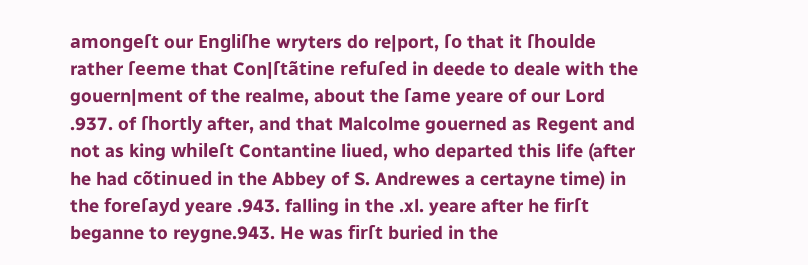amongeſt our Engliſhe wryters do re|port, ſo that it ſhoulde rather ſeeme that Con|ſtãtine refuſed in deede to deale with the gouern|ment of the realme, about the ſame yeare of our Lord .937. of ſhortly after, and that Malcolme gouerned as Regent and not as king whileſt Contantine liued, who departed this life (after he had cõtinued in the Abbey of S. Andrewes a certayne time) in the foreſayd yeare .943. falling in the .xl. yeare after he firſt beganne to reygne.943. He was firſt buried in the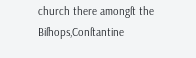church there amongſt the Biſhops,Conſtantine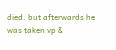died. but afterwards he was taken vp &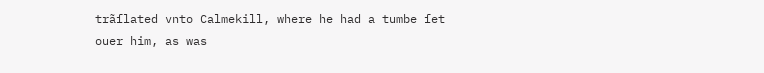trãſlated vnto Calmekill, where he had a tumbe ſet ouer him, as was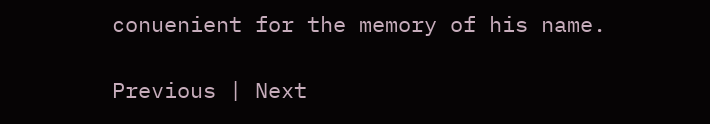conuenient for the memory of his name.

Previous | Next